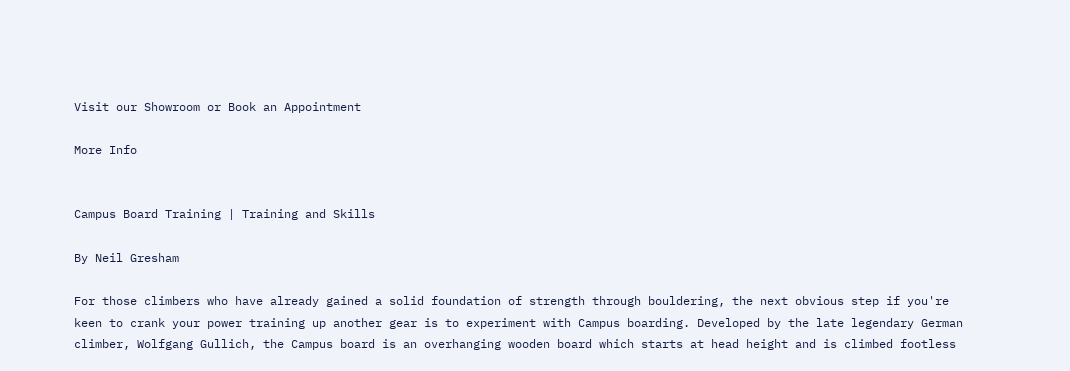Visit our Showroom or Book an Appointment

More Info


Campus Board Training | Training and Skills

By Neil Gresham

For those climbers who have already gained a solid foundation of strength through bouldering, the next obvious step if you're keen to crank your power training up another gear is to experiment with Campus boarding. Developed by the late legendary German climber, Wolfgang Gullich, the Campus board is an overhanging wooden board which starts at head height and is climbed footless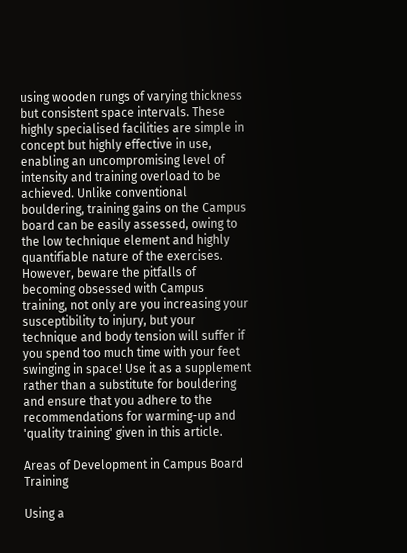using wooden rungs of varying thickness but consistent space intervals. These highly specialised facilities are simple in concept but highly effective in use, enabling an uncompromising level of intensity and training overload to be achieved. Unlike conventional bouldering, training gains on the Campus board can be easily assessed, owing to the low technique element and highly quantifiable nature of the exercises. However, beware the pitfalls of becoming obsessed with Campus training, not only are you increasing your susceptibility to injury, but your technique and body tension will suffer if you spend too much time with your feet swinging in space! Use it as a supplement rather than a substitute for bouldering and ensure that you adhere to the recommendations for warming-up and 'quality training' given in this article.

Areas of Development in Campus Board Training

Using a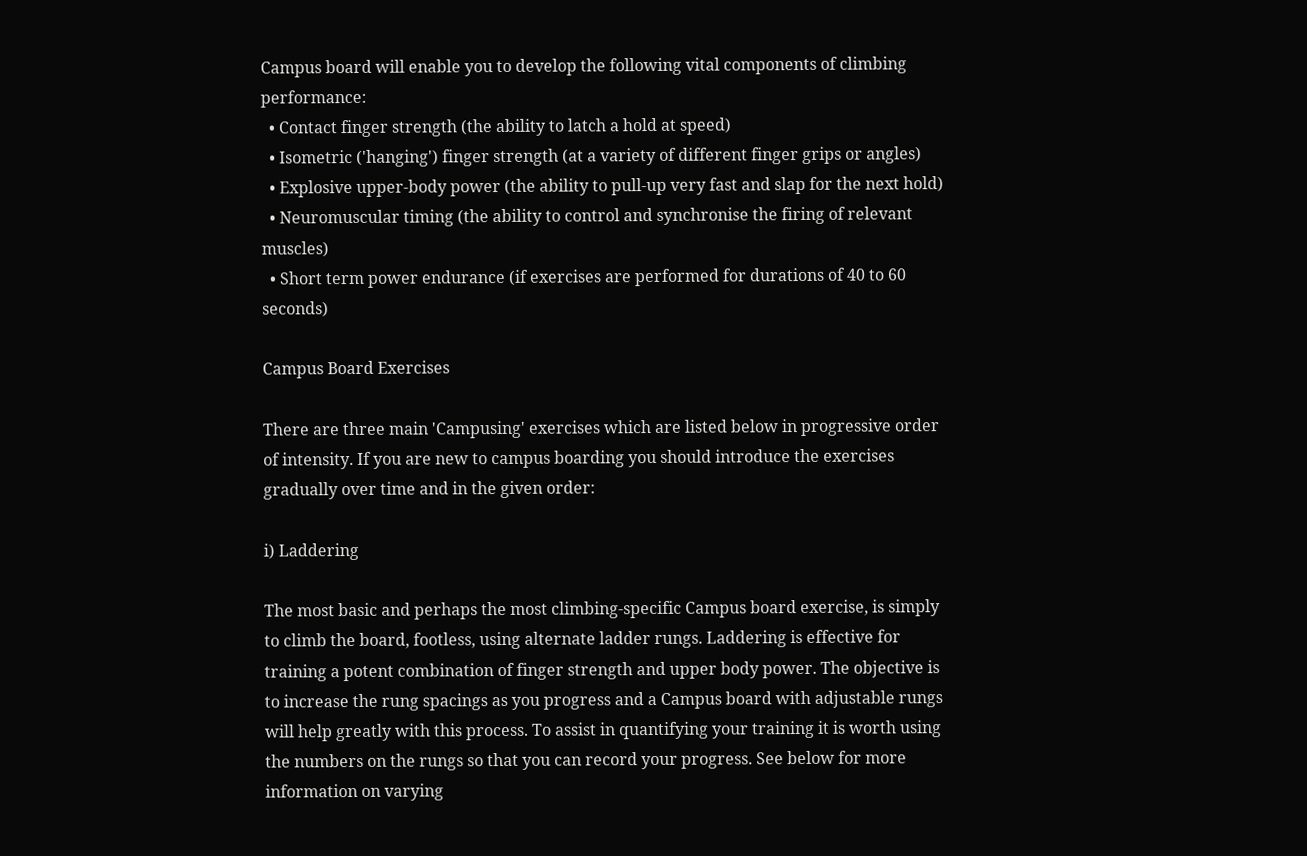Campus board will enable you to develop the following vital components of climbing performance:
  • Contact finger strength (the ability to latch a hold at speed)
  • Isometric ('hanging') finger strength (at a variety of different finger grips or angles)
  • Explosive upper-body power (the ability to pull-up very fast and slap for the next hold)
  • Neuromuscular timing (the ability to control and synchronise the firing of relevant muscles)
  • Short term power endurance (if exercises are performed for durations of 40 to 60 seconds)

Campus Board Exercises

There are three main 'Campusing' exercises which are listed below in progressive order of intensity. If you are new to campus boarding you should introduce the exercises gradually over time and in the given order:

i) Laddering

The most basic and perhaps the most climbing-specific Campus board exercise, is simply to climb the board, footless, using alternate ladder rungs. Laddering is effective for training a potent combination of finger strength and upper body power. The objective is to increase the rung spacings as you progress and a Campus board with adjustable rungs will help greatly with this process. To assist in quantifying your training it is worth using the numbers on the rungs so that you can record your progress. See below for more information on varying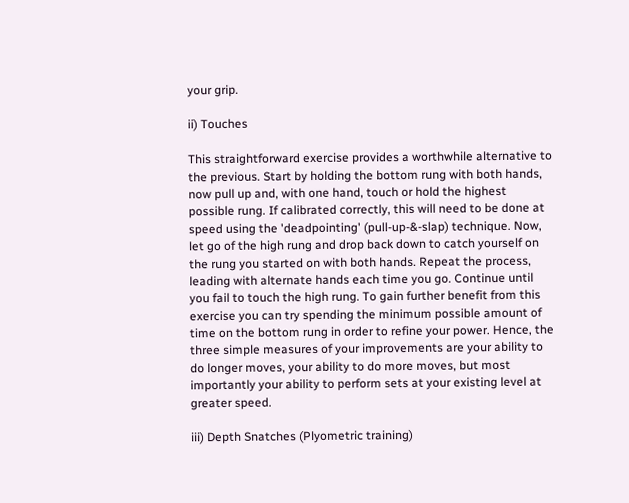your grip.

ii) Touches

This straightforward exercise provides a worthwhile alternative to the previous. Start by holding the bottom rung with both hands, now pull up and, with one hand, touch or hold the highest possible rung. If calibrated correctly, this will need to be done at speed using the 'deadpointing' (pull-up-&-slap) technique. Now, let go of the high rung and drop back down to catch yourself on the rung you started on with both hands. Repeat the process, leading with alternate hands each time you go. Continue until you fail to touch the high rung. To gain further benefit from this exercise you can try spending the minimum possible amount of time on the bottom rung in order to refine your power. Hence, the three simple measures of your improvements are your ability to do longer moves, your ability to do more moves, but most importantly your ability to perform sets at your existing level at greater speed.

iii) Depth Snatches (Plyometric training)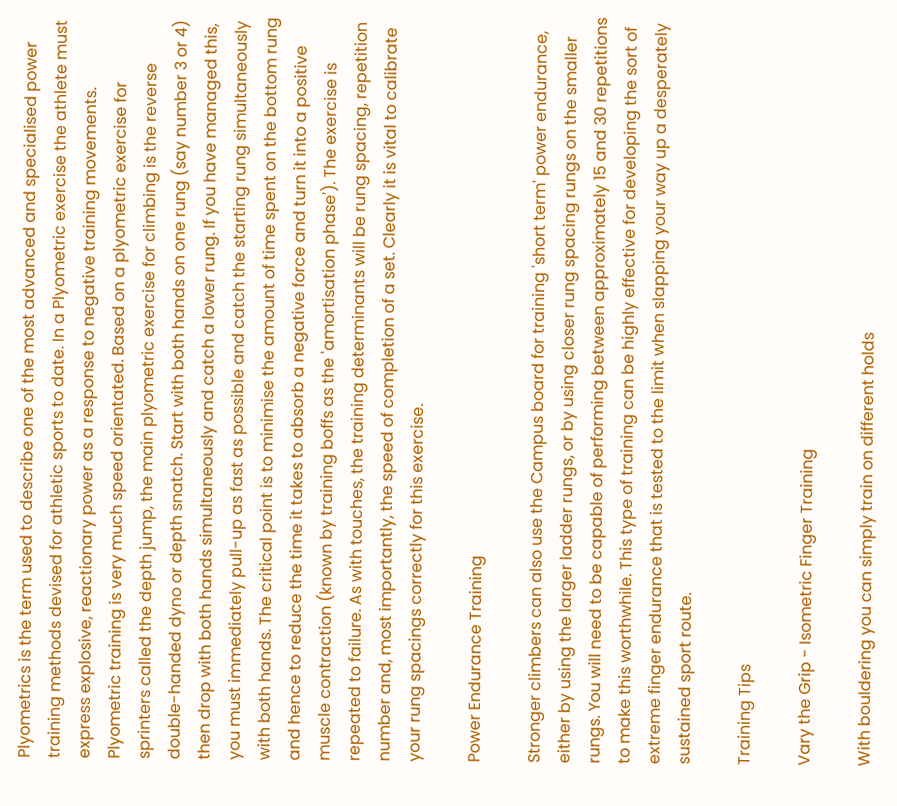Plyometrics is the term used to describe one of the most advanced and specialised power training methods devised for athletic sports to date. In a Plyometric exercise the athlete must express explosive, reactionary power as a response to negative training movements. Plyometric training is very much speed orientated. Based on a plyometric exercise for sprinters called the depth jump, the main plyometric exercise for climbing is the reverse double-handed dyno or depth snatch. Start with both hands on one rung (say number 3 or 4) then drop with both hands simultaneously and catch a lower rung. If you have managed this, you must immediately pull-up as fast as possible and catch the starting rung simultaneously with both hands. The critical point is to minimise the amount of time spent on the bottom rung and hence to reduce the time it takes to absorb a negative force and turn it into a positive muscle contraction (known by training boffs as the 'amortisation phase'). The exercise is repeated to failure. As with touches, the training determinants will be rung spacing, repetition number and, most importantly, the speed of completion of a set. Clearly it is vital to calibrate your rung spacings correctly for this exercise.

Power Endurance Training

Stronger climbers can also use the Campus board for training 'short term' power endurance, either by using the larger ladder rungs, or by using closer rung spacing rungs on the smaller rungs. You will need to be capable of performing between approximately 15 and 30 repetitions to make this worthwhile. This type of training can be highly effective for developing the sort of extreme finger endurance that is tested to the limit when slapping your way up a desperately sustained sport route.

Training Tips

Vary the Grip - Isometric Finger Training

With bouldering you can simply train on different holds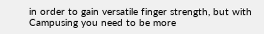in order to gain versatile finger strength, but with Campusing you need to be more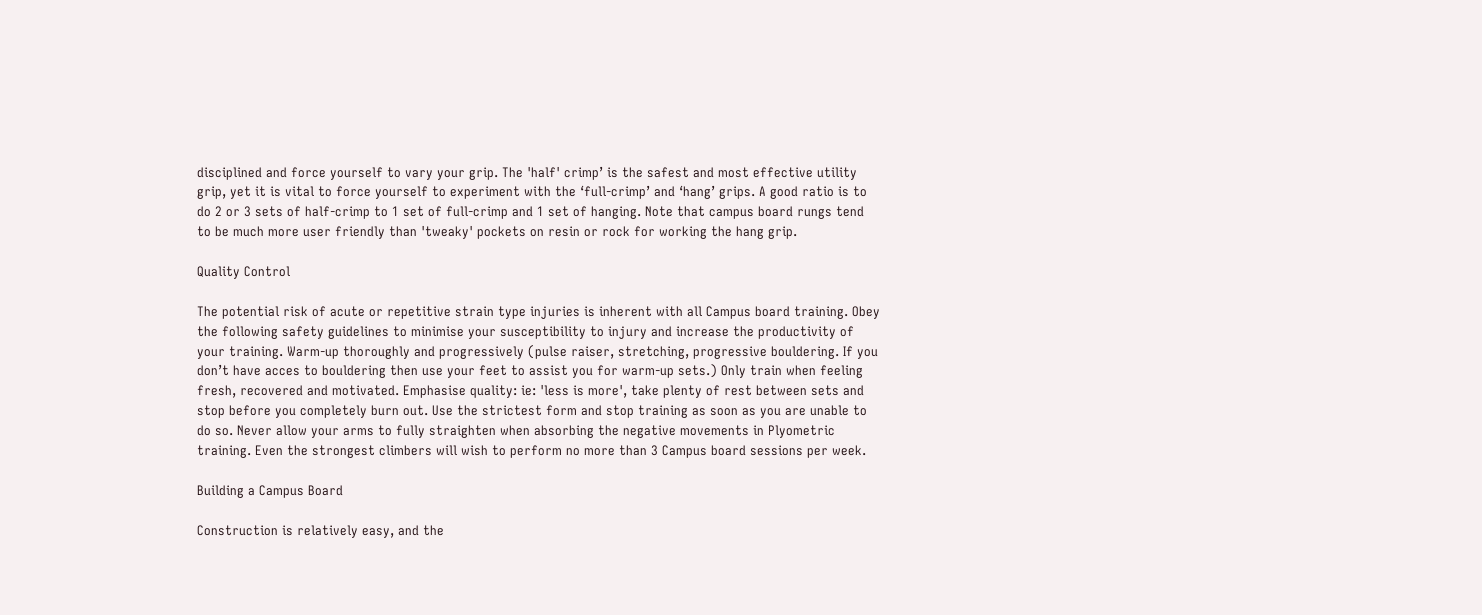disciplined and force yourself to vary your grip. The 'half' crimp’ is the safest and most effective utility grip, yet it is vital to force yourself to experiment with the ‘full-crimp’ and ‘hang’ grips. A good ratio is to do 2 or 3 sets of half-crimp to 1 set of full-crimp and 1 set of hanging. Note that campus board rungs tend to be much more user friendly than 'tweaky' pockets on resin or rock for working the hang grip.

Quality Control

The potential risk of acute or repetitive strain type injuries is inherent with all Campus board training. Obey the following safety guidelines to minimise your susceptibility to injury and increase the productivity of your training. Warm-up thoroughly and progressively (pulse raiser, stretching, progressive bouldering. If you don’t have acces to bouldering then use your feet to assist you for warm-up sets.) Only train when feeling fresh, recovered and motivated. Emphasise quality: ie: 'less is more', take plenty of rest between sets and stop before you completely burn out. Use the strictest form and stop training as soon as you are unable to do so. Never allow your arms to fully straighten when absorbing the negative movements in Plyometric training. Even the strongest climbers will wish to perform no more than 3 Campus board sessions per week.

Building a Campus Board

Construction is relatively easy, and the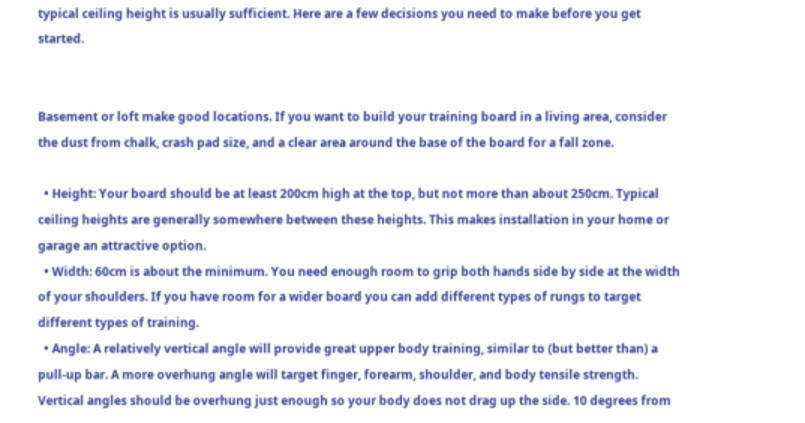typical ceiling height is usually sufficient. Here are a few decisions you need to make before you get started.


Basement or loft make good locations. If you want to build your training board in a living area, consider the dust from chalk, crash pad size, and a clear area around the base of the board for a fall zone.

  • Height: Your board should be at least 200cm high at the top, but not more than about 250cm. Typical ceiling heights are generally somewhere between these heights. This makes installation in your home or garage an attractive option.
  • Width: 60cm is about the minimum. You need enough room to grip both hands side by side at the width of your shoulders. If you have room for a wider board you can add different types of rungs to target different types of training.
  • Angle: A relatively vertical angle will provide great upper body training, similar to (but better than) a pull-up bar. A more overhung angle will target finger, forearm, shoulder, and body tensile strength. Vertical angles should be overhung just enough so your body does not drag up the side. 10 degrees from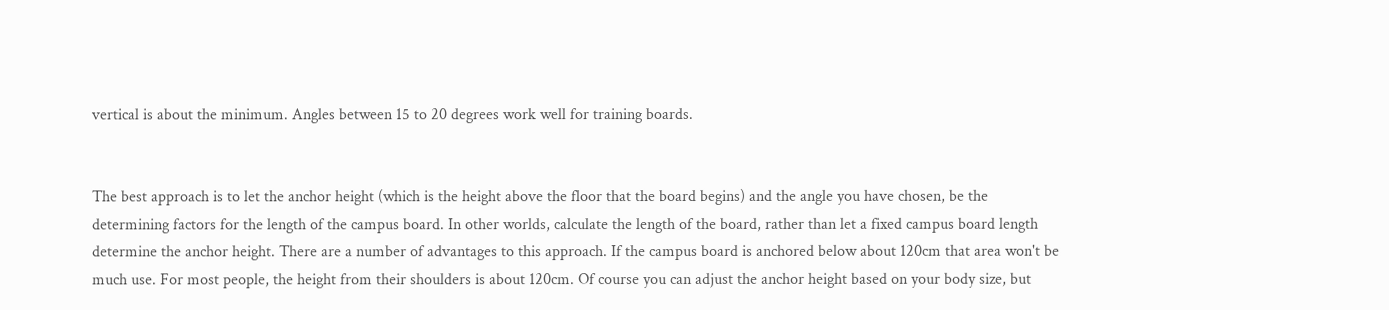vertical is about the minimum. Angles between 15 to 20 degrees work well for training boards.


The best approach is to let the anchor height (which is the height above the floor that the board begins) and the angle you have chosen, be the determining factors for the length of the campus board. In other worlds, calculate the length of the board, rather than let a fixed campus board length determine the anchor height. There are a number of advantages to this approach. If the campus board is anchored below about 120cm that area won't be much use. For most people, the height from their shoulders is about 120cm. Of course you can adjust the anchor height based on your body size, but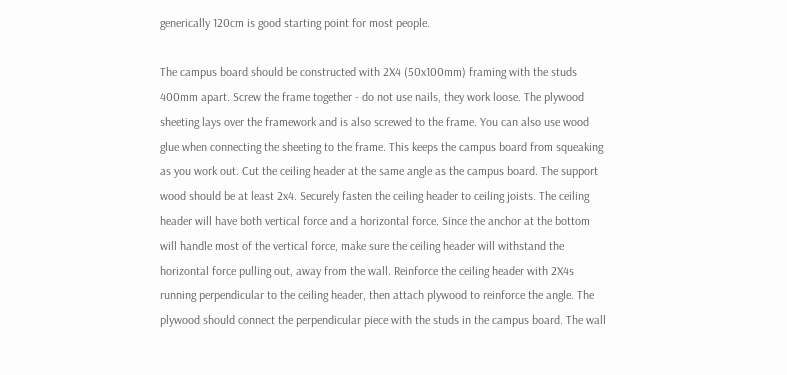generically 120cm is good starting point for most people.

The campus board should be constructed with 2X4 (50x100mm) framing with the studs 400mm apart. Screw the frame together - do not use nails, they work loose. The plywood sheeting lays over the framework and is also screwed to the frame. You can also use wood glue when connecting the sheeting to the frame. This keeps the campus board from squeaking as you work out. Cut the ceiling header at the same angle as the campus board. The support wood should be at least 2x4. Securely fasten the ceiling header to ceiling joists. The ceiling header will have both vertical force and a horizontal force. Since the anchor at the bottom will handle most of the vertical force, make sure the ceiling header will withstand the horizontal force pulling out, away from the wall. Reinforce the ceiling header with 2X4s running perpendicular to the ceiling header, then attach plywood to reinforce the angle. The plywood should connect the perpendicular piece with the studs in the campus board. The wall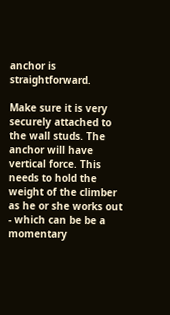anchor is straightforward.

Make sure it is very securely attached to the wall studs. The anchor will have vertical force. This needs to hold the weight of the climber as he or she works out - which can be be a momentary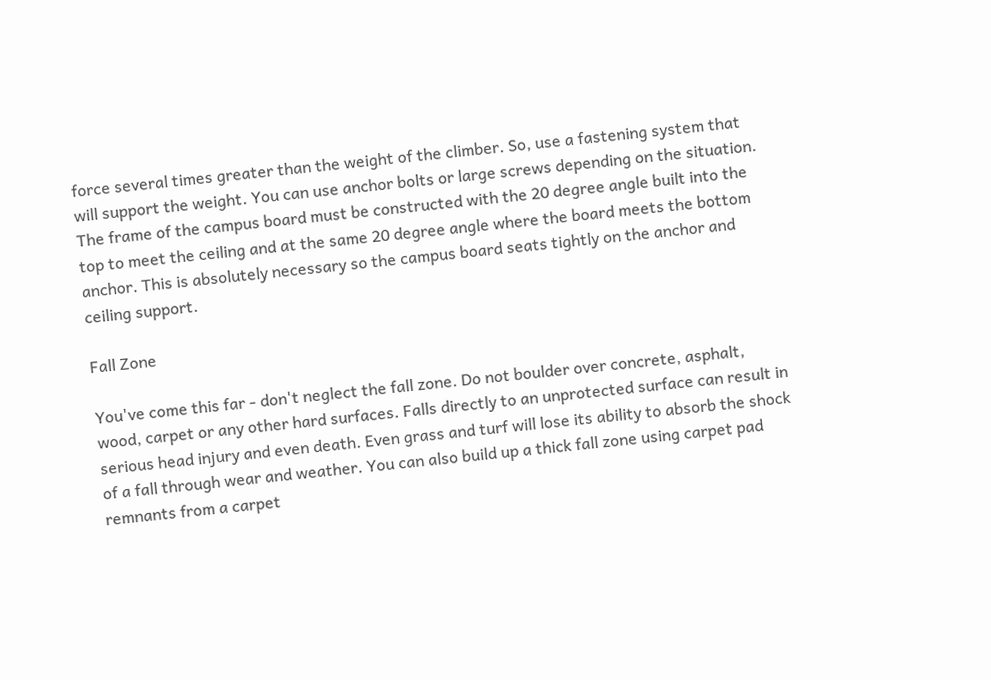force several times greater than the weight of the climber. So, use a fastening system that will support the weight. You can use anchor bolts or large screws depending on the situation. The frame of the campus board must be constructed with the 20 degree angle built into the top to meet the ceiling and at the same 20 degree angle where the board meets the bottom anchor. This is absolutely necessary so the campus board seats tightly on the anchor and ceiling support.

Fall Zone

You've come this far - don't neglect the fall zone. Do not boulder over concrete, asphalt, wood, carpet or any other hard surfaces. Falls directly to an unprotected surface can result in serious head injury and even death. Even grass and turf will lose its ability to absorb the shock of a fall through wear and weather. You can also build up a thick fall zone using carpet pad remnants from a carpet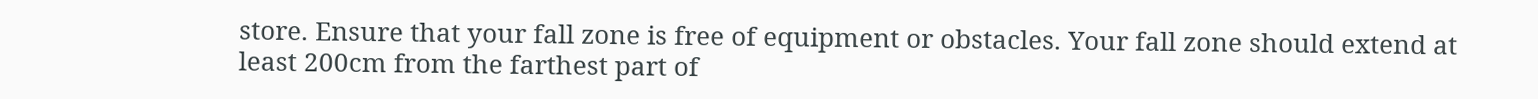store. Ensure that your fall zone is free of equipment or obstacles. Your fall zone should extend at least 200cm from the farthest part of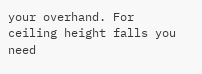your overhand. For ceiling height falls you need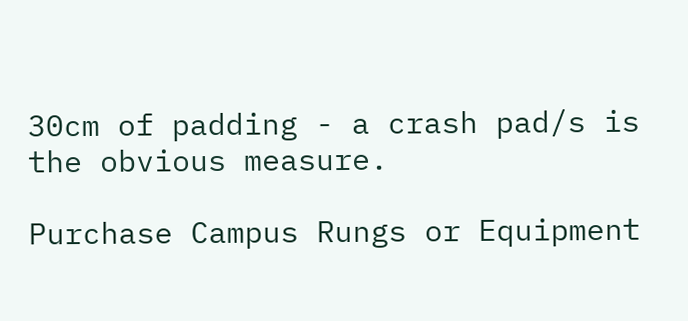30cm of padding - a crash pad/s is the obvious measure.

Purchase Campus Rungs or Equipment